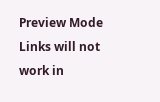Preview Mode Links will not work in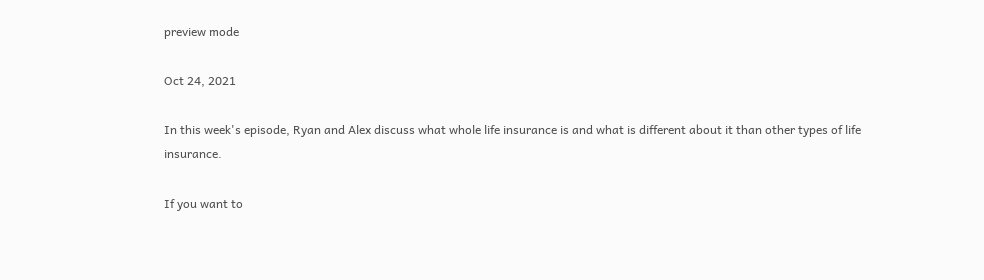preview mode

Oct 24, 2021

In this week's episode, Ryan and Alex discuss what whole life insurance is and what is different about it than other types of life insurance.

If you want to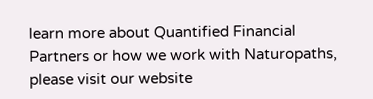learn more about Quantified Financial Partners or how we work with Naturopaths, please visit our website